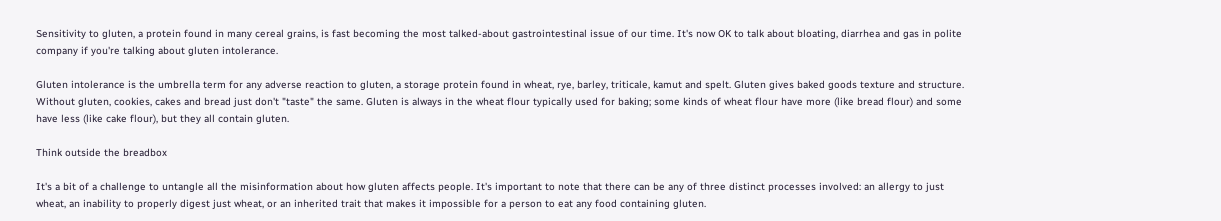Sensitivity to gluten, a protein found in many cereal grains, is fast becoming the most talked-about gastrointestinal issue of our time. It's now OK to talk about bloating, diarrhea and gas in polite company if you're talking about gluten intolerance.

Gluten intolerance is the umbrella term for any adverse reaction to gluten, a storage protein found in wheat, rye, barley, triticale, kamut and spelt. Gluten gives baked goods texture and structure. Without gluten, cookies, cakes and bread just don't "taste" the same. Gluten is always in the wheat flour typically used for baking; some kinds of wheat flour have more (like bread flour) and some have less (like cake flour), but they all contain gluten.

Think outside the breadbox

It's a bit of a challenge to untangle all the misinformation about how gluten affects people. It's important to note that there can be any of three distinct processes involved: an allergy to just wheat, an inability to properly digest just wheat, or an inherited trait that makes it impossible for a person to eat any food containing gluten.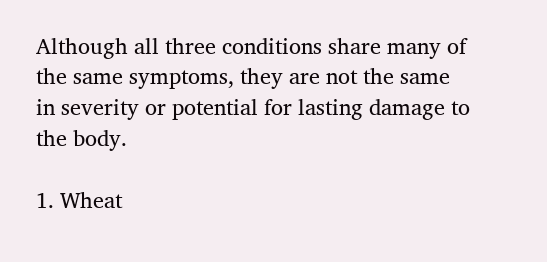Although all three conditions share many of the same symptoms, they are not the same in severity or potential for lasting damage to the body.

1. Wheat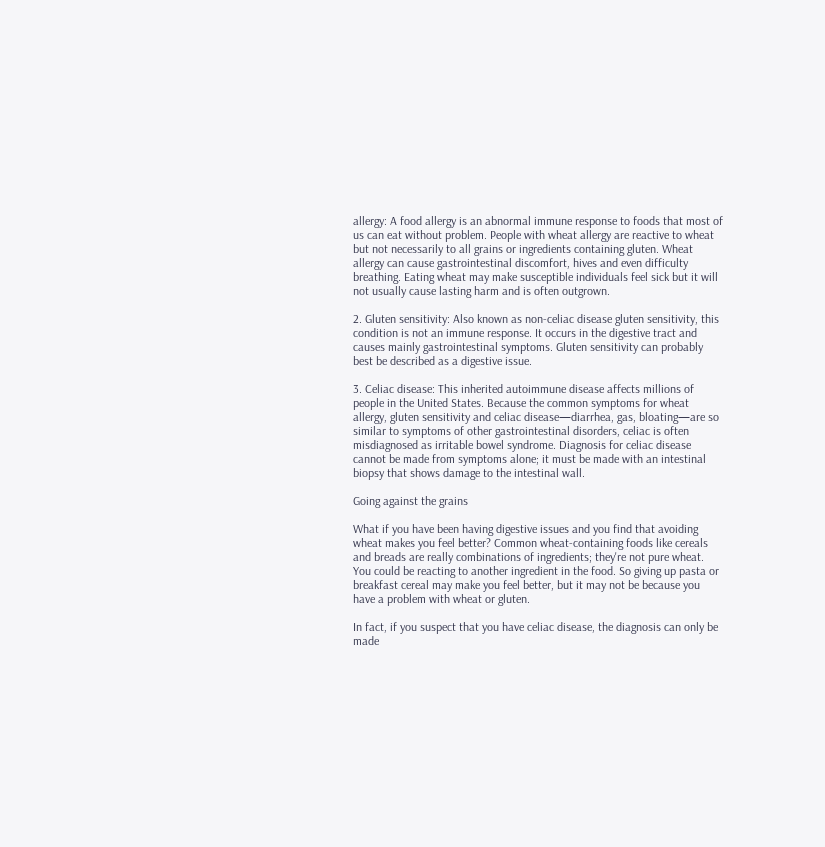allergy: A food allergy is an abnormal immune response to foods that most of us can eat without problem. People with wheat allergy are reactive to wheat but not necessarily to all grains or ingredients containing gluten. Wheat allergy can cause gastrointestinal discomfort, hives and even difficulty breathing. Eating wheat may make susceptible individuals feel sick but it will not usually cause lasting harm and is often outgrown.

2. Gluten sensitivity: Also known as non-celiac disease gluten sensitivity, this condition is not an immune response. It occurs in the digestive tract and causes mainly gastrointestinal symptoms. Gluten sensitivity can probably best be described as a digestive issue.

3. Celiac disease: This inherited autoimmune disease affects millions of people in the United States. Because the common symptoms for wheat allergy, gluten sensitivity and celiac disease—diarrhea, gas, bloating—are so similar to symptoms of other gastrointestinal disorders, celiac is often misdiagnosed as irritable bowel syndrome. Diagnosis for celiac disease cannot be made from symptoms alone; it must be made with an intestinal biopsy that shows damage to the intestinal wall.

Going against the grains

What if you have been having digestive issues and you find that avoiding wheat makes you feel better? Common wheat-containing foods like cereals and breads are really combinations of ingredients; they're not pure wheat. You could be reacting to another ingredient in the food. So giving up pasta or breakfast cereal may make you feel better, but it may not be because you have a problem with wheat or gluten.

In fact, if you suspect that you have celiac disease, the diagnosis can only be made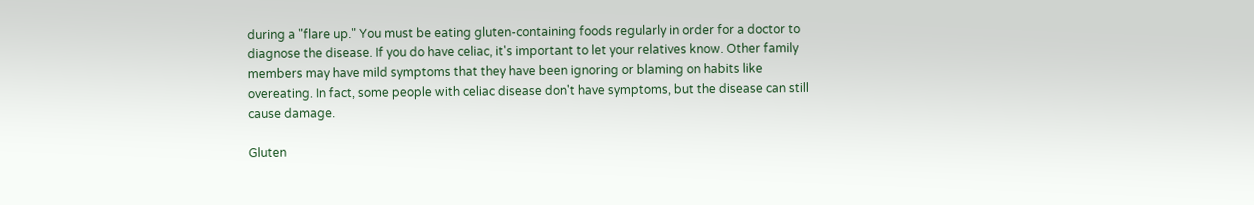during a "flare up." You must be eating gluten-containing foods regularly in order for a doctor to diagnose the disease. If you do have celiac, it's important to let your relatives know. Other family members may have mild symptoms that they have been ignoring or blaming on habits like overeating. In fact, some people with celiac disease don't have symptoms, but the disease can still cause damage.

Gluten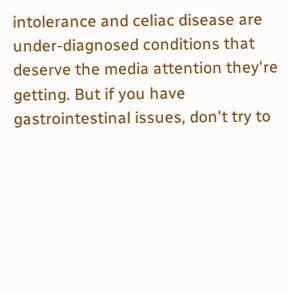intolerance and celiac disease are under-diagnosed conditions that deserve the media attention they're getting. But if you have gastrointestinal issues, don't try to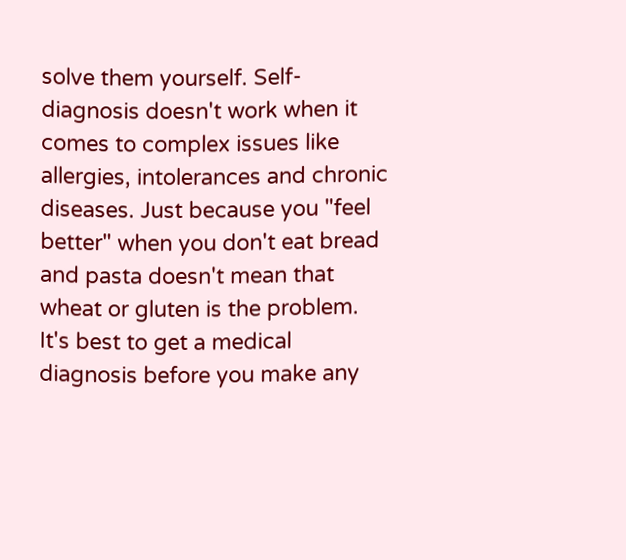solve them yourself. Self-diagnosis doesn't work when it comes to complex issues like allergies, intolerances and chronic diseases. Just because you "feel better" when you don't eat bread and pasta doesn't mean that wheat or gluten is the problem. It's best to get a medical diagnosis before you make any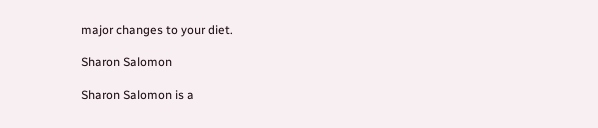major changes to your diet.

Sharon Salomon

Sharon Salomon is a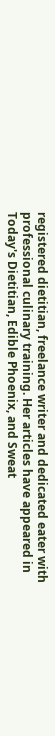registered dietitian, freelance writer and dedicated eater with professional culinary training. Her articles have appeared in Today's Dietitian, Edible Phoenix, and Sweat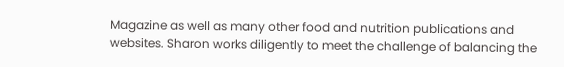Magazine as well as many other food and nutrition publications and websites. Sharon works diligently to meet the challenge of balancing the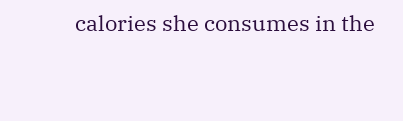calories she consumes in the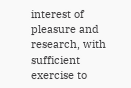interest of pleasure and research, with sufficient exercise to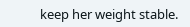keep her weight stable.